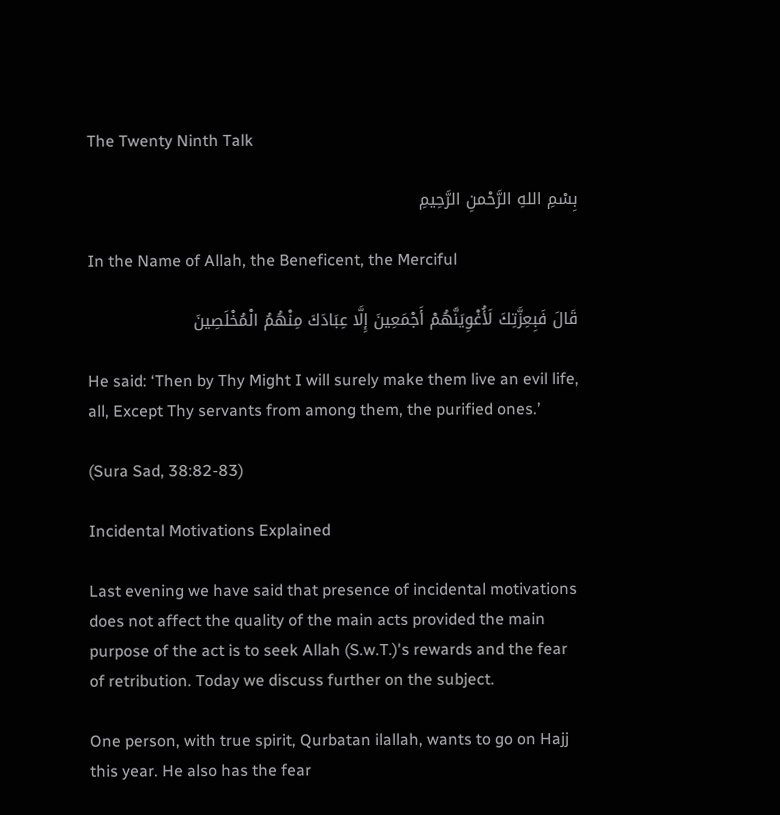The Twenty Ninth Talk

بِسْمِ اللهِ الرَّحْمنِ الرَّحِيمِ

In the Name of Allah, the Beneficent, the Merciful

قَالَ فَبِعِزَّتِكَ لَأُغْوِيَنَّهُمْ أَجْمَعِينَ إِلَّا عِبَادَكَ مِنْهُمُ الْمُخْلَصِينَ

He said: ‘Then by Thy Might I will surely make them live an evil life, all, Except Thy servants from among them, the purified ones.’

(Sura Sad, 38:82-83)

Incidental Motivations Explained

Last evening we have said that presence of incidental motivations does not affect the quality of the main acts provided the main purpose of the act is to seek Allah (S.w.T.)'s rewards and the fear of retribution. Today we discuss further on the subject.

One person, with true spirit, Qurbatan ilallah, wants to go on Hajj this year. He also has the fear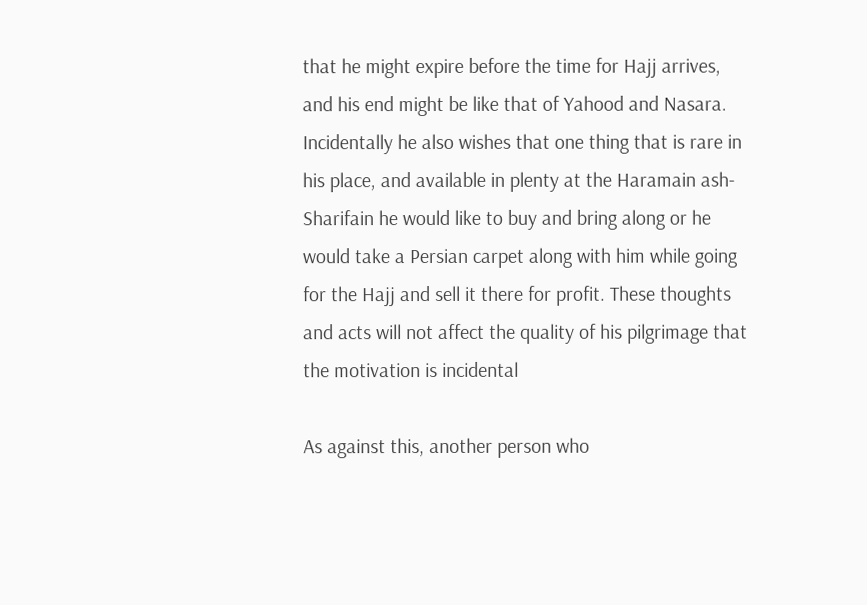that he might expire before the time for Hajj arrives, and his end might be like that of Yahood and Nasara. Incidentally he also wishes that one thing that is rare in his place, and available in plenty at the Haramain ash-Sharifain he would like to buy and bring along or he would take a Persian carpet along with him while going for the Hajj and sell it there for profit. These thoughts and acts will not affect the quality of his pilgrimage that the motivation is incidental

As against this, another person who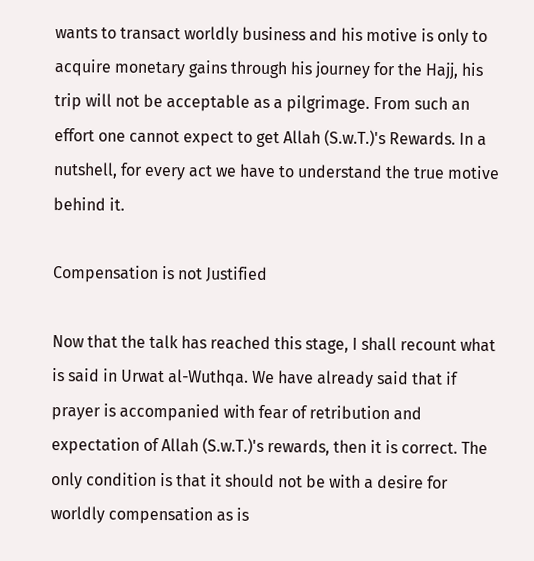wants to transact worldly business and his motive is only to acquire monetary gains through his journey for the Hajj, his trip will not be acceptable as a pilgrimage. From such an effort one cannot expect to get Allah (S.w.T.)'s Rewards. In a nutshell, for every act we have to understand the true motive behind it.

Compensation is not Justified

Now that the talk has reached this stage, I shall recount what is said in Urwat al-Wuthqa. We have already said that if prayer is accompanied with fear of retribution and expectation of Allah (S.w.T.)'s rewards, then it is correct. The only condition is that it should not be with a desire for worldly compensation as is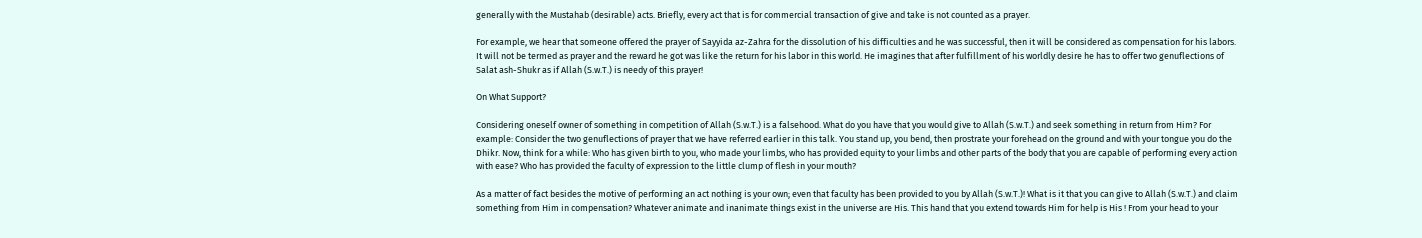generally with the Mustahab (desirable) acts. Briefly, every act that is for commercial transaction of give and take is not counted as a prayer.

For example, we hear that someone offered the prayer of Sayyida az-Zahra for the dissolution of his difficulties and he was successful, then it will be considered as compensation for his labors. It will not be termed as prayer and the reward he got was like the return for his labor in this world. He imagines that after fulfillment of his worldly desire he has to offer two genuflections of Salat ash-Shukr as if Allah (S.w.T.) is needy of this prayer!

On What Support?

Considering oneself owner of something in competition of Allah (S.w.T.) is a falsehood. What do you have that you would give to Allah (S.w.T.) and seek something in return from Him? For example: Consider the two genuflections of prayer that we have referred earlier in this talk. You stand up, you bend, then prostrate your forehead on the ground and with your tongue you do the Dhikr. Now, think for a while: Who has given birth to you, who made your limbs, who has provided equity to your limbs and other parts of the body that you are capable of performing every action with ease? Who has provided the faculty of expression to the little clump of flesh in your mouth?

As a matter of fact besides the motive of performing an act nothing is your own; even that faculty has been provided to you by Allah (S.w.T.)! What is it that you can give to Allah (S.w.T.) and claim something from Him in compensation? Whatever animate and inanimate things exist in the universe are His. This hand that you extend towards Him for help is His ! From your head to your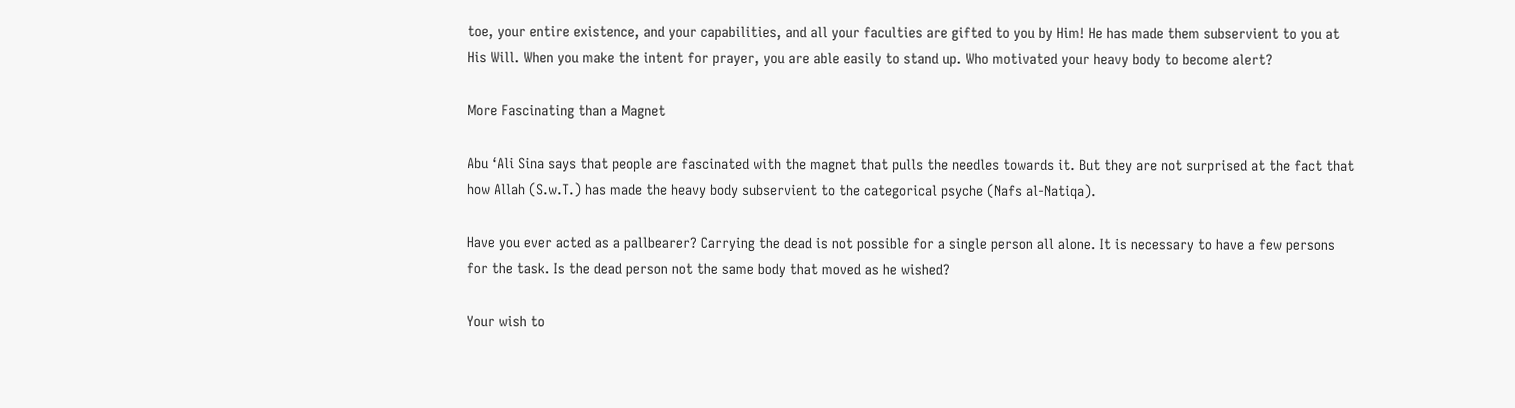toe, your entire existence, and your capabilities, and all your faculties are gifted to you by Him! He has made them subservient to you at His Will. When you make the intent for prayer, you are able easily to stand up. Who motivated your heavy body to become alert?

More Fascinating than a Magnet

Abu ‘Ali Sina says that people are fascinated with the magnet that pulls the needles towards it. But they are not surprised at the fact that how Allah (S.w.T.) has made the heavy body subservient to the categorical psyche (Nafs al-Natiqa).

Have you ever acted as a pallbearer? Carrying the dead is not possible for a single person all alone. It is necessary to have a few persons for the task. Is the dead person not the same body that moved as he wished?

Your wish to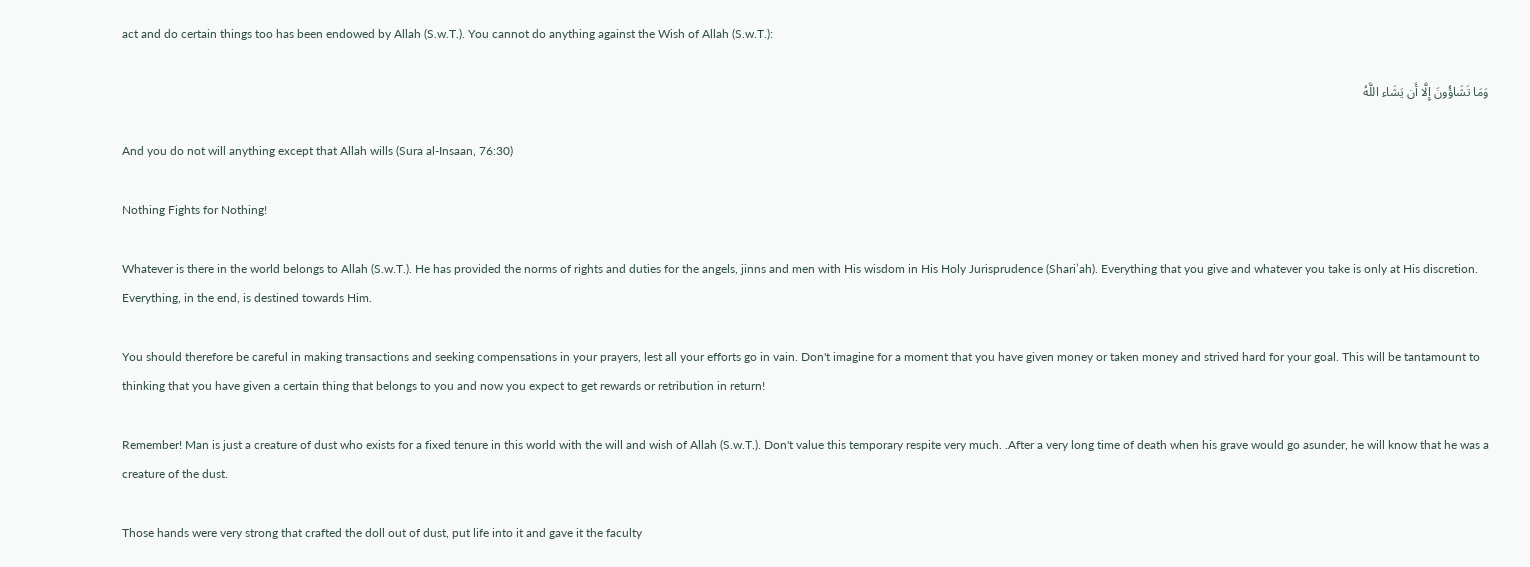act and do certain things too has been endowed by Allah (S.w.T.). You cannot do anything against the Wish of Allah (S.w.T.):

وَمَا تَشَاؤُونَ إِلَّا أَن يَشَاء اللَّهُ

And you do not will anything except that Allah wills (Sura al-Insaan, 76:30)

Nothing Fights for Nothing!

Whatever is there in the world belongs to Allah (S.w.T.). He has provided the norms of rights and duties for the angels, jinns and men with His wisdom in His Holy Jurisprudence (Shari’ah). Everything that you give and whatever you take is only at His discretion. Everything, in the end, is destined towards Him.

You should therefore be careful in making transactions and seeking compensations in your prayers, lest all your efforts go in vain. Don't imagine for a moment that you have given money or taken money and strived hard for your goal. This will be tantamount to thinking that you have given a certain thing that belongs to you and now you expect to get rewards or retribution in return!

Remember! Man is just a creature of dust who exists for a fixed tenure in this world with the will and wish of Allah (S.w.T.). Don't value this temporary respite very much. .After a very long time of death when his grave would go asunder, he will know that he was a creature of the dust.

Those hands were very strong that crafted the doll out of dust, put life into it and gave it the faculty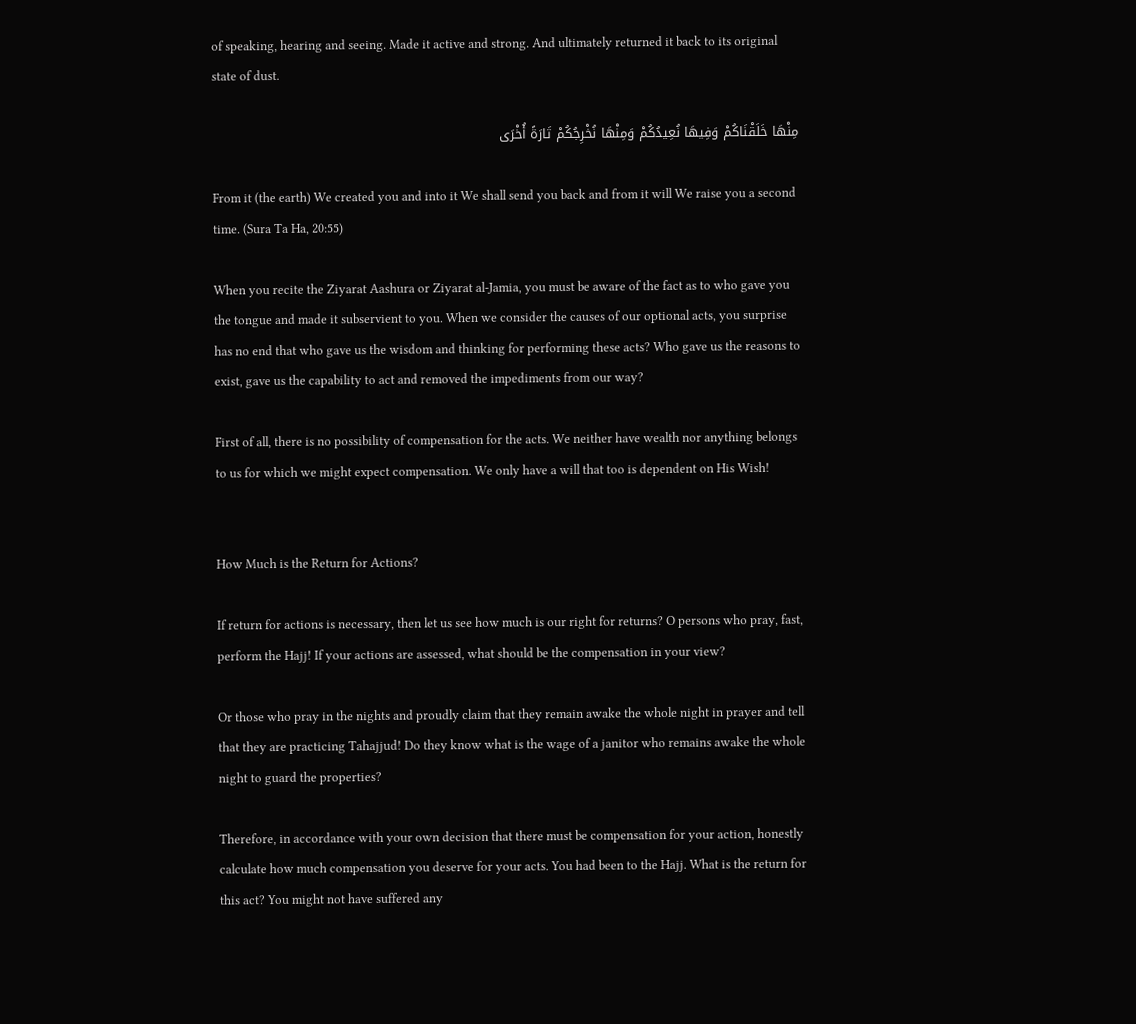of speaking, hearing and seeing. Made it active and strong. And ultimately returned it back to its original state of dust.

مِنْهَا خَلَقْنَاكُمْ وَفِيهَا نُعِيدُكُمْ وَمِنْهَا نُخْرِجُكُمْ تَارَةً أُخْرَى

From it (the earth) We created you and into it We shall send you back and from it will We raise you a second time. (Sura Ta Ha, 20:55)

When you recite the Ziyarat Aashura or Ziyarat al-Jamia, you must be aware of the fact as to who gave you the tongue and made it subservient to you. When we consider the causes of our optional acts, you surprise has no end that who gave us the wisdom and thinking for performing these acts? Who gave us the reasons to exist, gave us the capability to act and removed the impediments from our way?

First of all, there is no possibility of compensation for the acts. We neither have wealth nor anything belongs to us for which we might expect compensation. We only have a will that too is dependent on His Wish!


How Much is the Return for Actions?

If return for actions is necessary, then let us see how much is our right for returns? O persons who pray, fast, perform the Hajj! If your actions are assessed, what should be the compensation in your view?

Or those who pray in the nights and proudly claim that they remain awake the whole night in prayer and tell that they are practicing Tahajjud! Do they know what is the wage of a janitor who remains awake the whole night to guard the properties?

Therefore, in accordance with your own decision that there must be compensation for your action, honestly calculate how much compensation you deserve for your acts. You had been to the Hajj. What is the return for this act? You might not have suffered any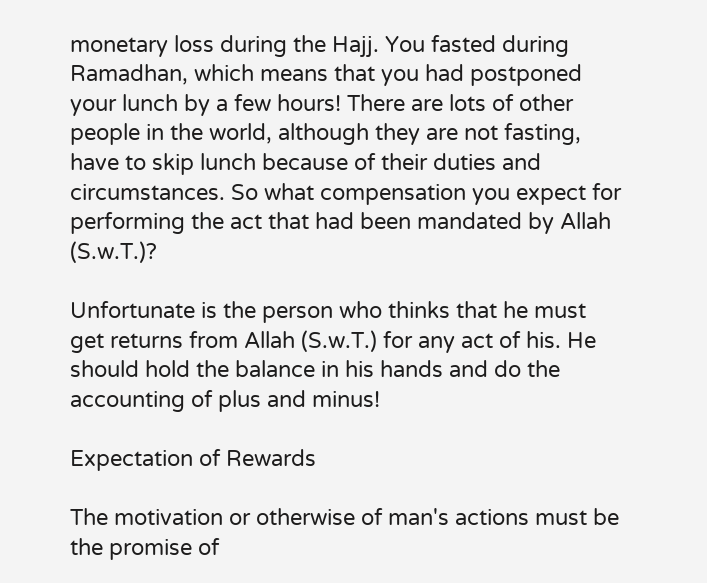monetary loss during the Hajj. You fasted during Ramadhan, which means that you had postponed your lunch by a few hours! There are lots of other people in the world, although they are not fasting, have to skip lunch because of their duties and circumstances. So what compensation you expect for performing the act that had been mandated by Allah (S.w.T.)?

Unfortunate is the person who thinks that he must get returns from Allah (S.w.T.) for any act of his. He should hold the balance in his hands and do the accounting of plus and minus!

Expectation of Rewards

The motivation or otherwise of man's actions must be the promise of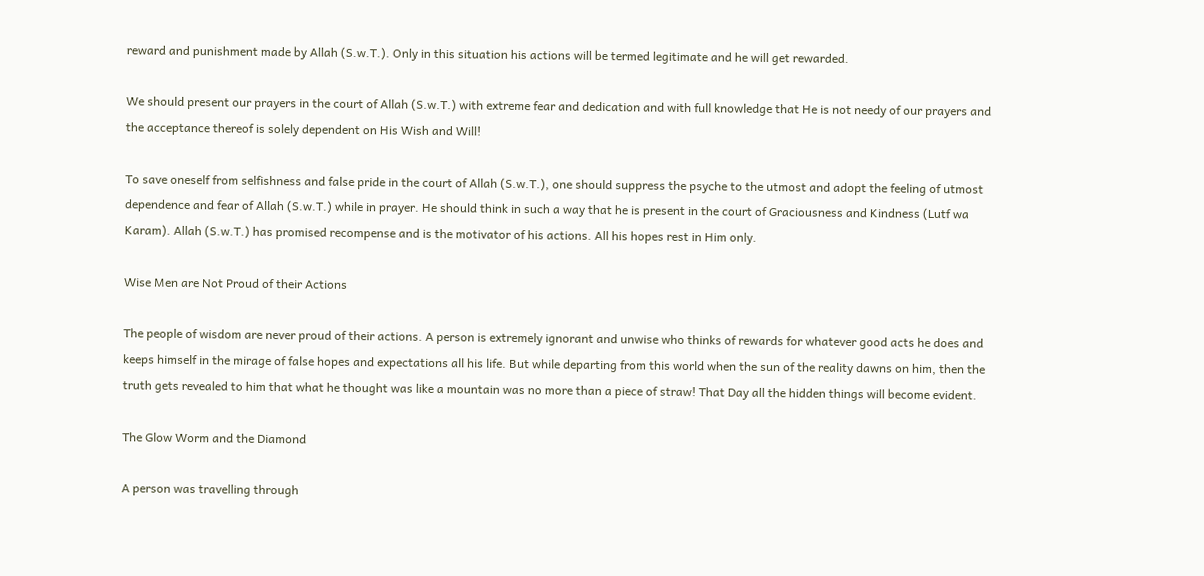reward and punishment made by Allah (S.w.T.). Only in this situation his actions will be termed legitimate and he will get rewarded.

We should present our prayers in the court of Allah (S.w.T.) with extreme fear and dedication and with full knowledge that He is not needy of our prayers and the acceptance thereof is solely dependent on His Wish and Will!

To save oneself from selfishness and false pride in the court of Allah (S.w.T.), one should suppress the psyche to the utmost and adopt the feeling of utmost dependence and fear of Allah (S.w.T.) while in prayer. He should think in such a way that he is present in the court of Graciousness and Kindness (Lutf wa Karam). Allah (S.w.T.) has promised recompense and is the motivator of his actions. All his hopes rest in Him only.

Wise Men are Not Proud of their Actions

The people of wisdom are never proud of their actions. A person is extremely ignorant and unwise who thinks of rewards for whatever good acts he does and keeps himself in the mirage of false hopes and expectations all his life. But while departing from this world when the sun of the reality dawns on him, then the truth gets revealed to him that what he thought was like a mountain was no more than a piece of straw! That Day all the hidden things will become evident.

The Glow Worm and the Diamond

A person was travelling through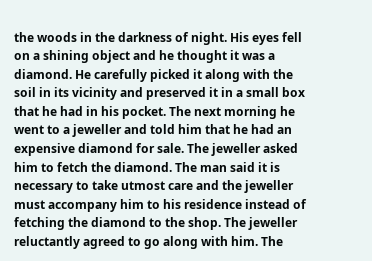the woods in the darkness of night. His eyes fell on a shining object and he thought it was a diamond. He carefully picked it along with the soil in its vicinity and preserved it in a small box that he had in his pocket. The next morning he went to a jeweller and told him that he had an expensive diamond for sale. The jeweller asked him to fetch the diamond. The man said it is necessary to take utmost care and the jeweller must accompany him to his residence instead of fetching the diamond to the shop. The jeweller reluctantly agreed to go along with him. The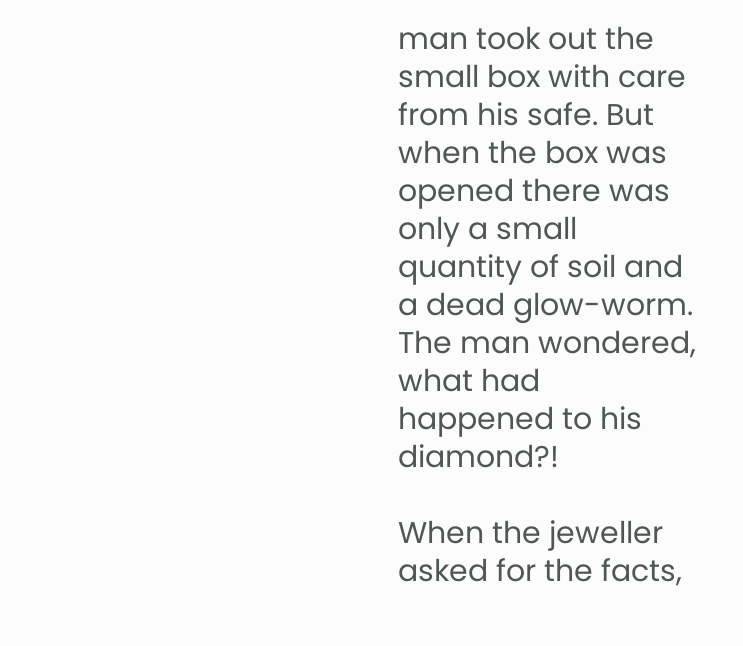man took out the small box with care from his safe. But when the box was opened there was only a small quantity of soil and a dead glow-worm. The man wondered, what had happened to his diamond?!

When the jeweller asked for the facts,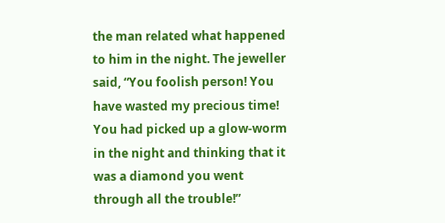the man related what happened to him in the night. The jeweller said, “You foolish person! You have wasted my precious time! You had picked up a glow-worm in the night and thinking that it was a diamond you went through all the trouble!”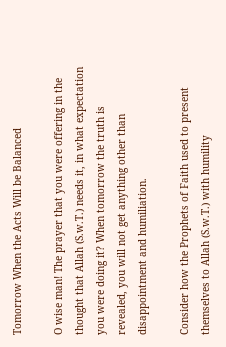Tomorrow When the Acts Will be Balanced

O wise man! The prayer that you were offering in the thought that Allah (S.w.T.) needs it, in what expectation you were doing it? When tomorrow the truth is revealed, you will not get anything other than disappointment and humiliation.

Consider how the Prophets of Faith used to present themselves to Allah (S.w.T.) with humility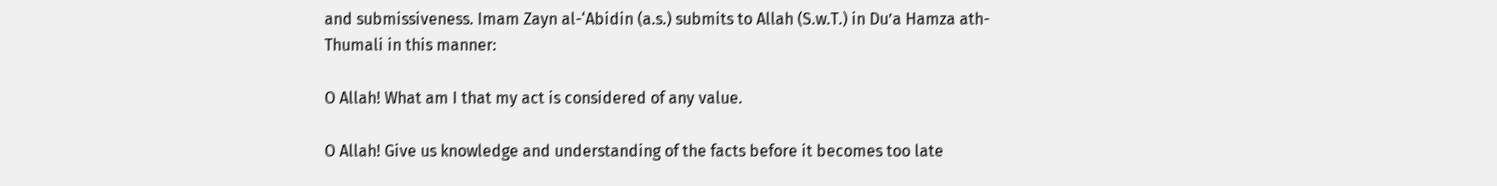and submissiveness. Imam Zayn al-‘Abidin (a.s.) submits to Allah (S.w.T.) in Du’a Hamza ath-Thumali in this manner:

O Allah! What am I that my act is considered of any value.

O Allah! Give us knowledge and understanding of the facts before it becomes too late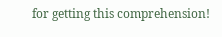for getting this comprehension!